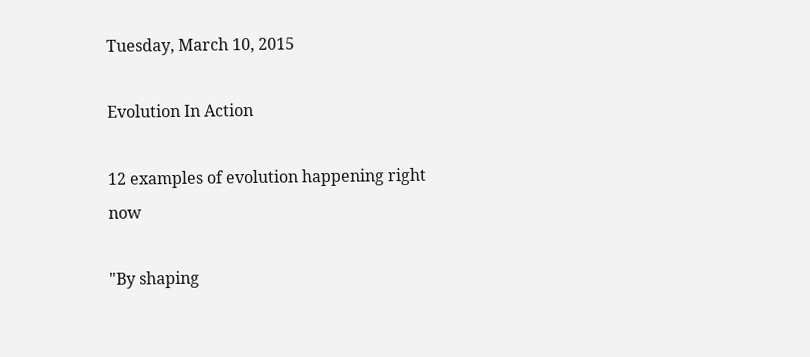Tuesday, March 10, 2015

Evolution In Action

12 examples of evolution happening right now

"By shaping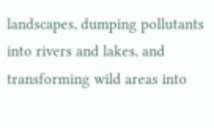landscapes, dumping pollutants into rivers and lakes, and transforming wild areas into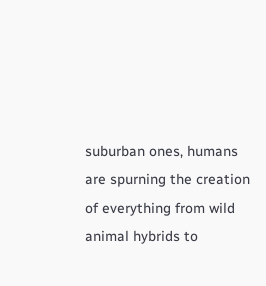suburban ones, humans are spurning the creation of everything from wild animal hybrids to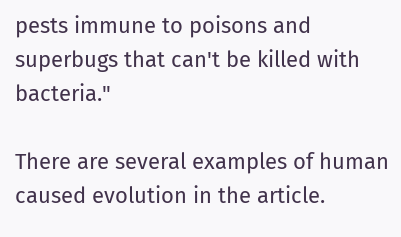pests immune to poisons and superbugs that can't be killed with bacteria."

There are several examples of human caused evolution in the article.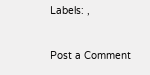Labels: ,


Post a Comment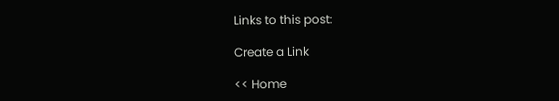Links to this post:

Create a Link

<< Home